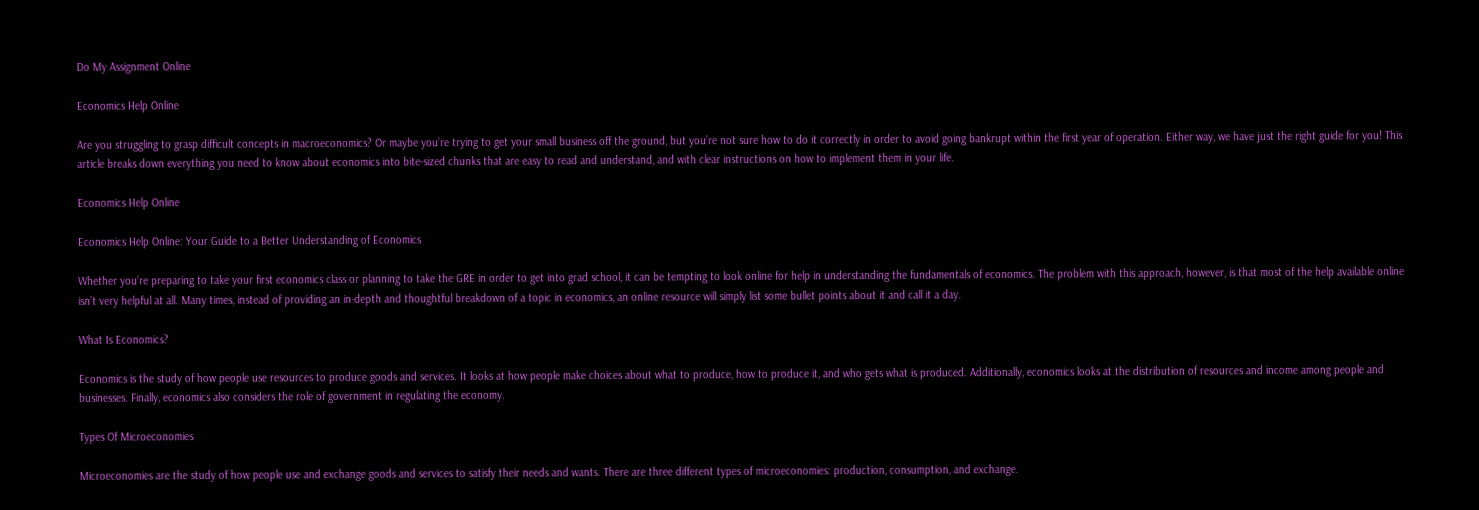Do My Assignment Online

Economics Help Online

Are you struggling to grasp difficult concepts in macroeconomics? Or maybe you’re trying to get your small business off the ground, but you’re not sure how to do it correctly in order to avoid going bankrupt within the first year of operation. Either way, we have just the right guide for you! This article breaks down everything you need to know about economics into bite-sized chunks that are easy to read and understand, and with clear instructions on how to implement them in your life.

Economics Help Online

Economics Help Online: Your Guide to a Better Understanding of Economics

Whether you’re preparing to take your first economics class or planning to take the GRE in order to get into grad school, it can be tempting to look online for help in understanding the fundamentals of economics. The problem with this approach, however, is that most of the help available online isn’t very helpful at all. Many times, instead of providing an in-depth and thoughtful breakdown of a topic in economics, an online resource will simply list some bullet points about it and call it a day.

What Is Economics?

Economics is the study of how people use resources to produce goods and services. It looks at how people make choices about what to produce, how to produce it, and who gets what is produced. Additionally, economics looks at the distribution of resources and income among people and businesses. Finally, economics also considers the role of government in regulating the economy.

Types Of Microeconomies

Microeconomies are the study of how people use and exchange goods and services to satisfy their needs and wants. There are three different types of microeconomies: production, consumption, and exchange.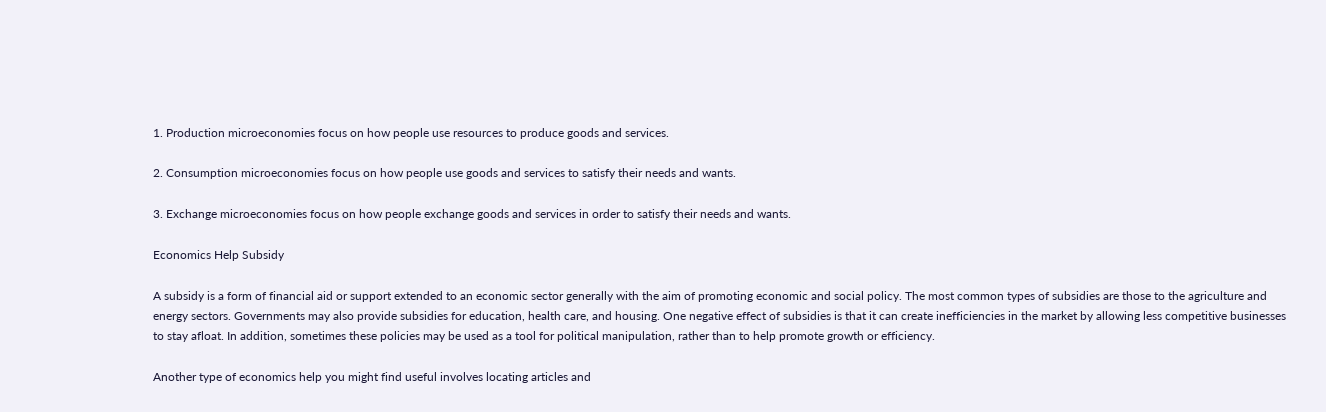1. Production microeconomies focus on how people use resources to produce goods and services.

2. Consumption microeconomies focus on how people use goods and services to satisfy their needs and wants.

3. Exchange microeconomies focus on how people exchange goods and services in order to satisfy their needs and wants.

Economics Help Subsidy

A subsidy is a form of financial aid or support extended to an economic sector generally with the aim of promoting economic and social policy. The most common types of subsidies are those to the agriculture and energy sectors. Governments may also provide subsidies for education, health care, and housing. One negative effect of subsidies is that it can create inefficiencies in the market by allowing less competitive businesses to stay afloat. In addition, sometimes these policies may be used as a tool for political manipulation, rather than to help promote growth or efficiency.

Another type of economics help you might find useful involves locating articles and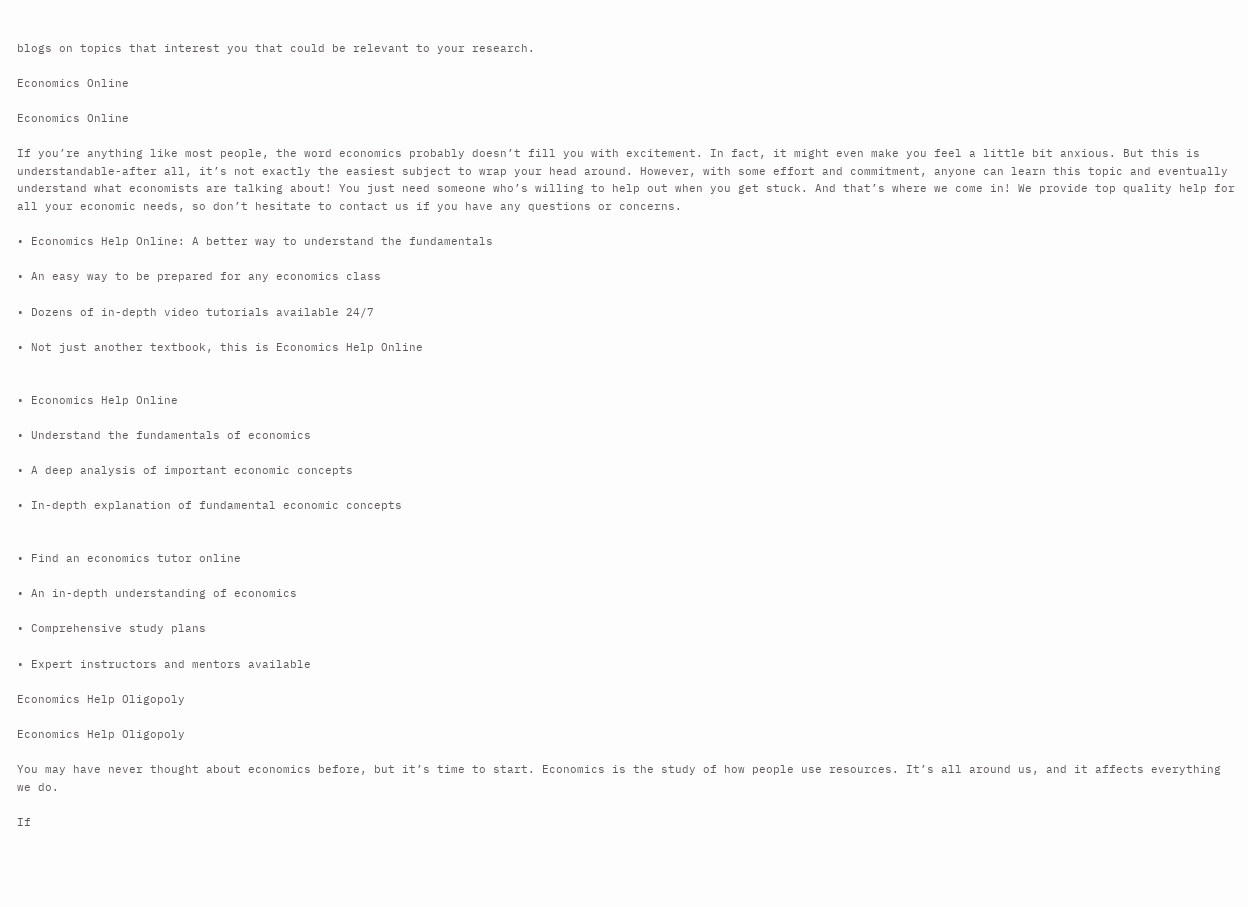blogs on topics that interest you that could be relevant to your research.

Economics Online

Economics Online

If you’re anything like most people, the word economics probably doesn’t fill you with excitement. In fact, it might even make you feel a little bit anxious. But this is understandable-after all, it’s not exactly the easiest subject to wrap your head around. However, with some effort and commitment, anyone can learn this topic and eventually understand what economists are talking about! You just need someone who’s willing to help out when you get stuck. And that’s where we come in! We provide top quality help for all your economic needs, so don’t hesitate to contact us if you have any questions or concerns.

• Economics Help Online: A better way to understand the fundamentals

• An easy way to be prepared for any economics class

• Dozens of in-depth video tutorials available 24/7

• Not just another textbook, this is Economics Help Online


• Economics Help Online

• Understand the fundamentals of economics

• A deep analysis of important economic concepts

• In-depth explanation of fundamental economic concepts


• Find an economics tutor online

• An in-depth understanding of economics

• Comprehensive study plans

• Expert instructors and mentors available

Economics Help Oligopoly

Economics Help Oligopoly

You may have never thought about economics before, but it’s time to start. Economics is the study of how people use resources. It’s all around us, and it affects everything we do.

If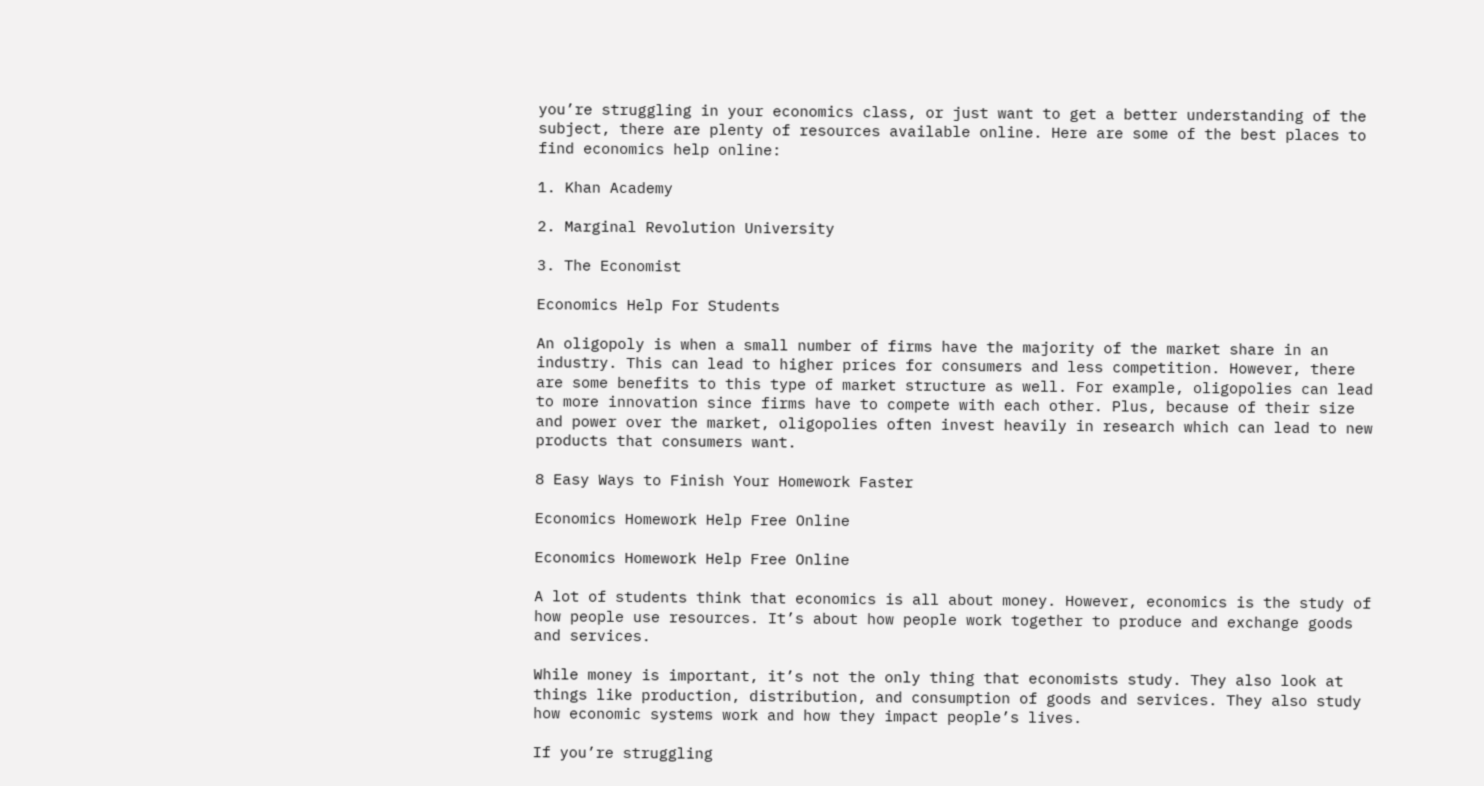you’re struggling in your economics class, or just want to get a better understanding of the subject, there are plenty of resources available online. Here are some of the best places to find economics help online:

1. Khan Academy

2. Marginal Revolution University

3. The Economist

Economics Help For Students

An oligopoly is when a small number of firms have the majority of the market share in an industry. This can lead to higher prices for consumers and less competition. However, there are some benefits to this type of market structure as well. For example, oligopolies can lead to more innovation since firms have to compete with each other. Plus, because of their size and power over the market, oligopolies often invest heavily in research which can lead to new products that consumers want.

8 Easy Ways to Finish Your Homework Faster

Economics Homework Help Free Online

Economics Homework Help Free Online

A lot of students think that economics is all about money. However, economics is the study of how people use resources. It’s about how people work together to produce and exchange goods and services.

While money is important, it’s not the only thing that economists study. They also look at things like production, distribution, and consumption of goods and services. They also study how economic systems work and how they impact people’s lives.

If you’re struggling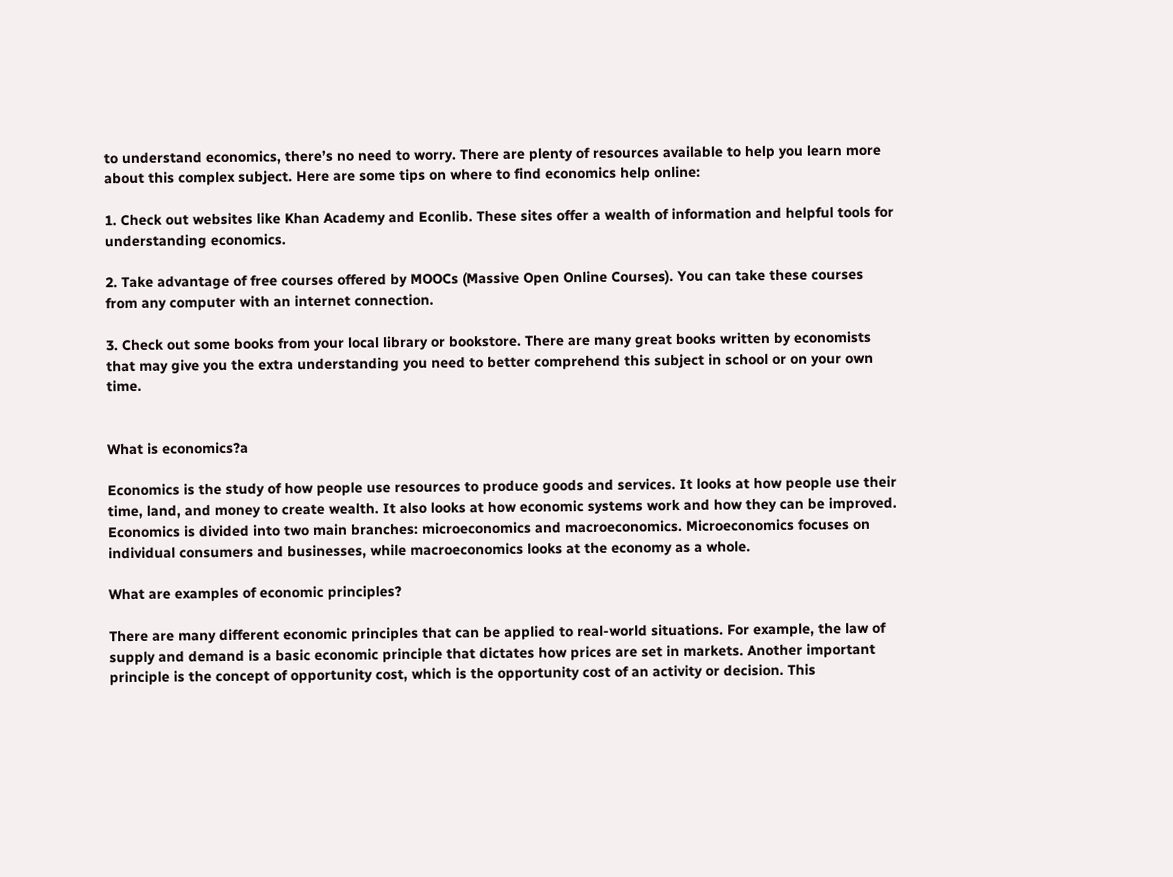to understand economics, there’s no need to worry. There are plenty of resources available to help you learn more about this complex subject. Here are some tips on where to find economics help online:

1. Check out websites like Khan Academy and Econlib. These sites offer a wealth of information and helpful tools for understanding economics.

2. Take advantage of free courses offered by MOOCs (Massive Open Online Courses). You can take these courses from any computer with an internet connection.

3. Check out some books from your local library or bookstore. There are many great books written by economists that may give you the extra understanding you need to better comprehend this subject in school or on your own time.


What is economics?a

Economics is the study of how people use resources to produce goods and services. It looks at how people use their time, land, and money to create wealth. It also looks at how economic systems work and how they can be improved. Economics is divided into two main branches: microeconomics and macroeconomics. Microeconomics focuses on individual consumers and businesses, while macroeconomics looks at the economy as a whole.

What are examples of economic principles?

There are many different economic principles that can be applied to real-world situations. For example, the law of supply and demand is a basic economic principle that dictates how prices are set in markets. Another important principle is the concept of opportunity cost, which is the opportunity cost of an activity or decision. This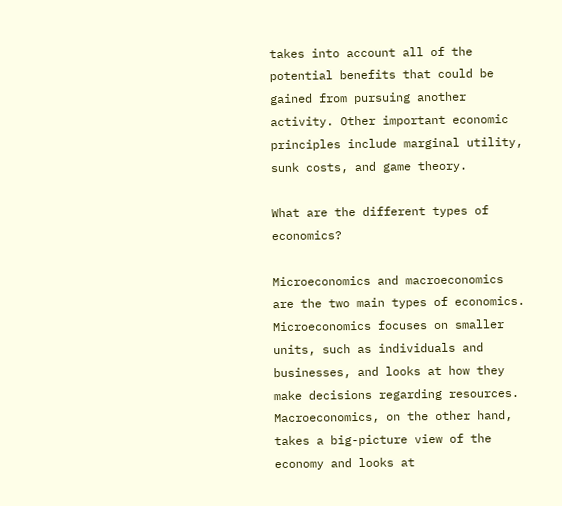takes into account all of the potential benefits that could be gained from pursuing another activity. Other important economic principles include marginal utility, sunk costs, and game theory.

What are the different types of economics?

Microeconomics and macroeconomics are the two main types of economics. Microeconomics focuses on smaller units, such as individuals and businesses, and looks at how they make decisions regarding resources. Macroeconomics, on the other hand, takes a big-picture view of the economy and looks at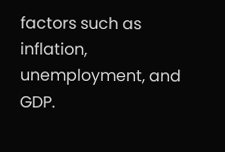factors such as inflation, unemployment, and GDP.